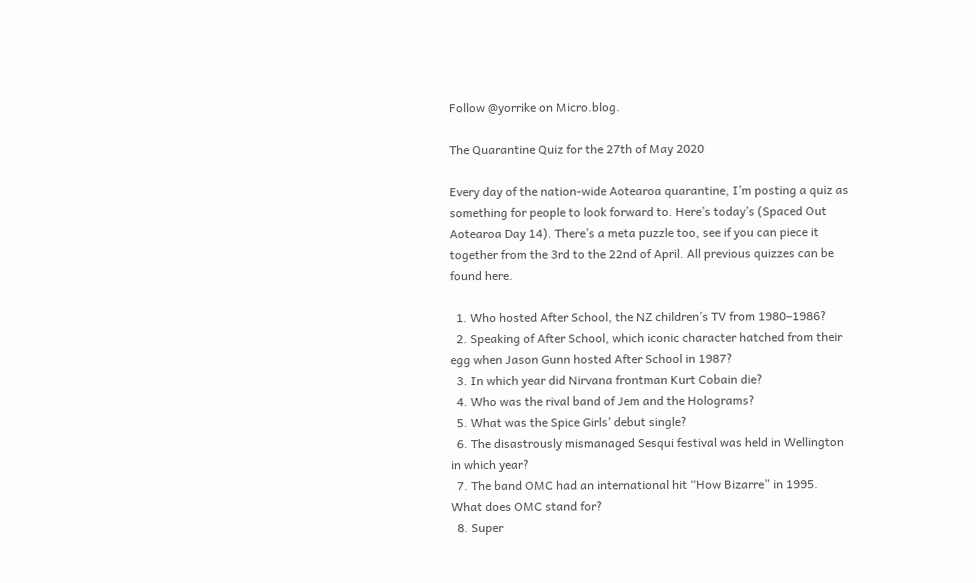Follow @yorrike on Micro.blog.

The Quarantine Quiz for the 27th of May 2020

Every day of the nation-wide Aotearoa quarantine, I’m posting a quiz as something for people to look forward to. Here’s today’s (Spaced Out Aotearoa Day 14). There’s a meta puzzle too, see if you can piece it together from the 3rd to the 22nd of April. All previous quizzes can be found here.

  1. Who hosted After School, the NZ children’s TV from 1980–1986?
  2. Speaking of After School, which iconic character hatched from their egg when Jason Gunn hosted After School in 1987?
  3. In which year did Nirvana frontman Kurt Cobain die?
  4. Who was the rival band of Jem and the Holograms?
  5. What was the Spice Girls’ debut single?
  6. The disastrously mismanaged Sesqui festival was held in Wellington in which year?
  7. The band OMC had an international hit “How Bizarre” in 1995. What does OMC stand for?
  8. Super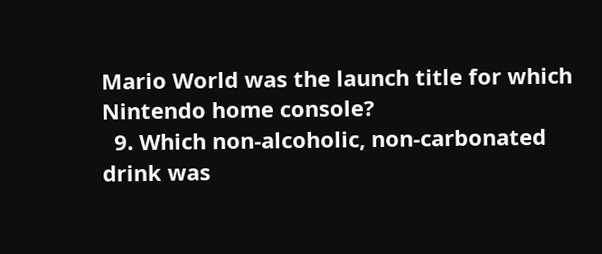Mario World was the launch title for which Nintendo home console?
  9. Which non-alcoholic, non-carbonated drink was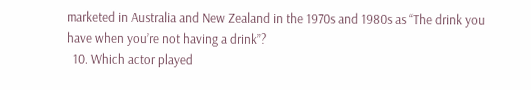marketed in Australia and New Zealand in the 1970s and 1980s as “The drink you have when you’re not having a drink”?
  10. Which actor played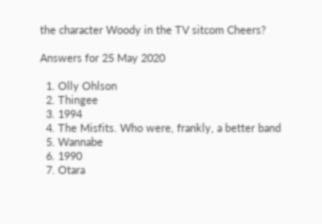the character Woody in the TV sitcom Cheers?

Answers for 25 May 2020

  1. Olly Ohlson
  2. Thingee
  3. 1994
  4. The Misfits. Who were, frankly, a better band
  5. Wannabe
  6. 1990
  7. Otara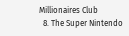Millionaires Club
  8. The Super Nintendo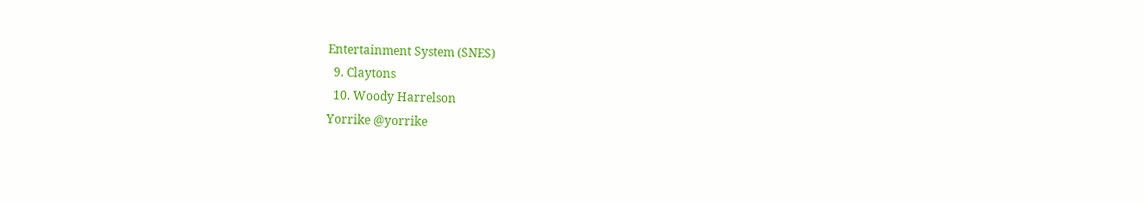Entertainment System (SNES)
  9. Claytons
  10. Woody Harrelson
Yorrike @yorrike